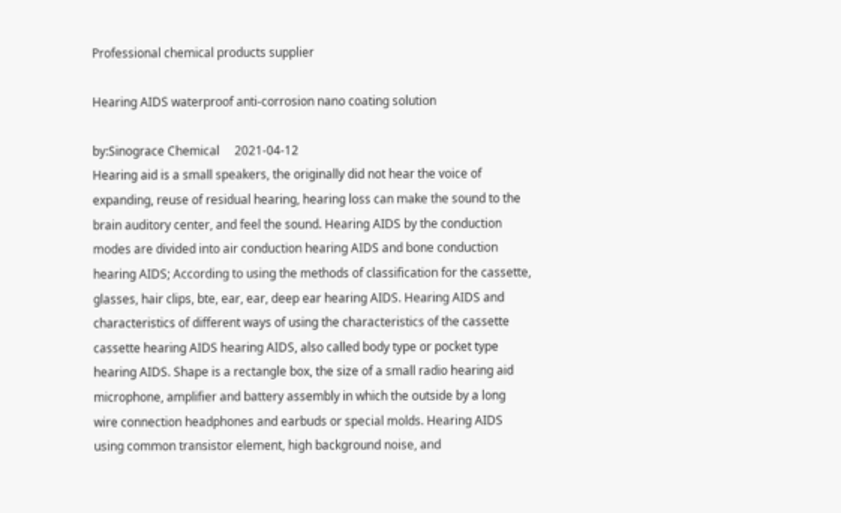Professional chemical products supplier

Hearing AIDS waterproof anti-corrosion nano coating solution

by:Sinograce Chemical     2021-04-12
Hearing aid is a small speakers, the originally did not hear the voice of expanding, reuse of residual hearing, hearing loss can make the sound to the brain auditory center, and feel the sound. Hearing AIDS by the conduction modes are divided into air conduction hearing AIDS and bone conduction hearing AIDS; According to using the methods of classification for the cassette, glasses, hair clips, bte, ear, ear, deep ear hearing AIDS. Hearing AIDS and characteristics of different ways of using the characteristics of the cassette cassette hearing AIDS hearing AIDS, also called body type or pocket type hearing AIDS. Shape is a rectangle box, the size of a small radio hearing aid microphone, amplifier and battery assembly in which the outside by a long wire connection headphones and earbuds or special molds. Hearing AIDS using common transistor element, high background noise, and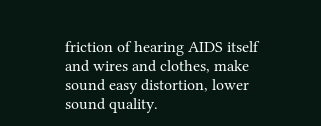friction of hearing AIDS itself and wires and clothes, make sound easy distortion, lower sound quality.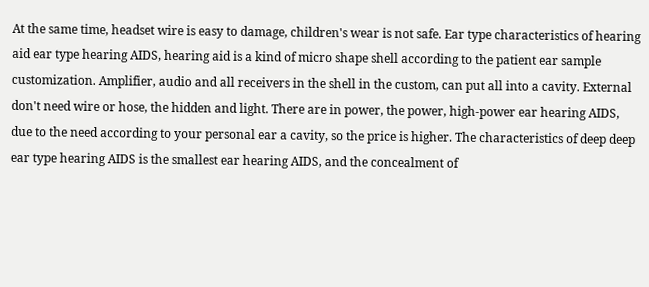At the same time, headset wire is easy to damage, children's wear is not safe. Ear type characteristics of hearing aid ear type hearing AIDS, hearing aid is a kind of micro shape shell according to the patient ear sample customization. Amplifier, audio and all receivers in the shell in the custom, can put all into a cavity. External don't need wire or hose, the hidden and light. There are in power, the power, high-power ear hearing AIDS, due to the need according to your personal ear a cavity, so the price is higher. The characteristics of deep deep ear type hearing AIDS is the smallest ear hearing AIDS, and the concealment of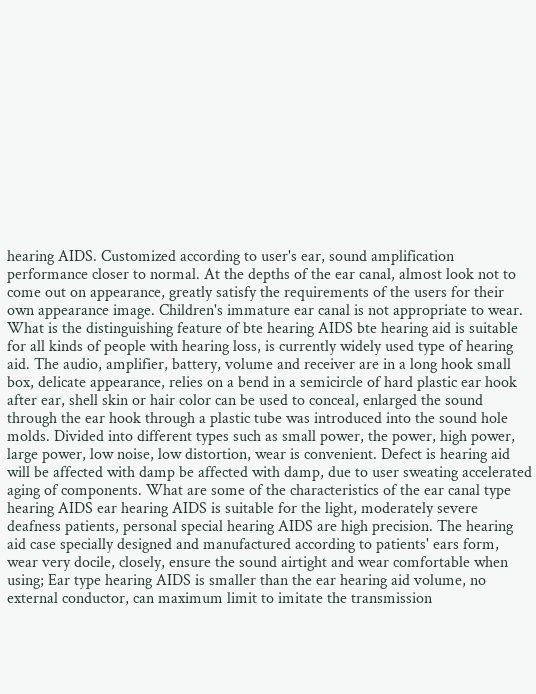hearing AIDS. Customized according to user's ear, sound amplification performance closer to normal. At the depths of the ear canal, almost look not to come out on appearance, greatly satisfy the requirements of the users for their own appearance image. Children's immature ear canal is not appropriate to wear. What is the distinguishing feature of bte hearing AIDS bte hearing aid is suitable for all kinds of people with hearing loss, is currently widely used type of hearing aid. The audio, amplifier, battery, volume and receiver are in a long hook small box, delicate appearance, relies on a bend in a semicircle of hard plastic ear hook after ear, shell skin or hair color can be used to conceal, enlarged the sound through the ear hook through a plastic tube was introduced into the sound hole molds. Divided into different types such as small power, the power, high power, large power, low noise, low distortion, wear is convenient. Defect is hearing aid will be affected with damp be affected with damp, due to user sweating accelerated aging of components. What are some of the characteristics of the ear canal type hearing AIDS ear hearing AIDS is suitable for the light, moderately severe deafness patients, personal special hearing AIDS are high precision. The hearing aid case specially designed and manufactured according to patients' ears form, wear very docile, closely, ensure the sound airtight and wear comfortable when using; Ear type hearing AIDS is smaller than the ear hearing aid volume, no external conductor, can maximum limit to imitate the transmission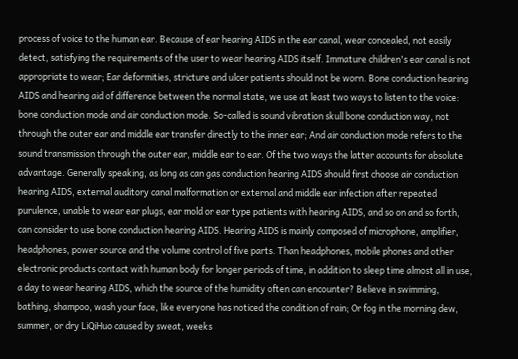process of voice to the human ear. Because of ear hearing AIDS in the ear canal, wear concealed, not easily detect, satisfying the requirements of the user to wear hearing AIDS itself. Immature children's ear canal is not appropriate to wear; Ear deformities, stricture and ulcer patients should not be worn. Bone conduction hearing AIDS and hearing aid of difference between the normal state, we use at least two ways to listen to the voice: bone conduction mode and air conduction mode. So-called is sound vibration skull bone conduction way, not through the outer ear and middle ear transfer directly to the inner ear; And air conduction mode refers to the sound transmission through the outer ear, middle ear to ear. Of the two ways the latter accounts for absolute advantage. Generally speaking, as long as can gas conduction hearing AIDS should first choose air conduction hearing AIDS, external auditory canal malformation or external and middle ear infection after repeated purulence, unable to wear ear plugs, ear mold or ear type patients with hearing AIDS, and so on and so forth, can consider to use bone conduction hearing AIDS. Hearing AIDS is mainly composed of microphone, amplifier, headphones, power source and the volume control of five parts. Than headphones, mobile phones and other electronic products contact with human body for longer periods of time, in addition to sleep time almost all in use, a day to wear hearing AIDS, which the source of the humidity often can encounter? Believe in swimming, bathing, shampoo, wash your face, like everyone has noticed the condition of rain; Or fog in the morning dew, summer, or dry LiQiHuo caused by sweat, weeks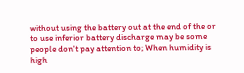without using the battery out at the end of the or to use inferior battery discharge may be some people don't pay attention to; When humidity is high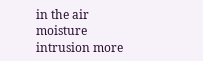in the air moisture intrusion more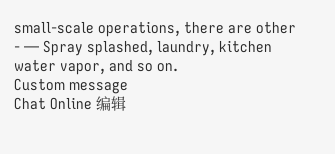small-scale operations, there are other - — Spray splashed, laundry, kitchen water vapor, and so on.
Custom message
Chat Online 编辑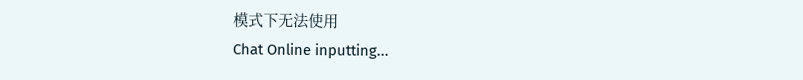模式下无法使用
Chat Online inputting...